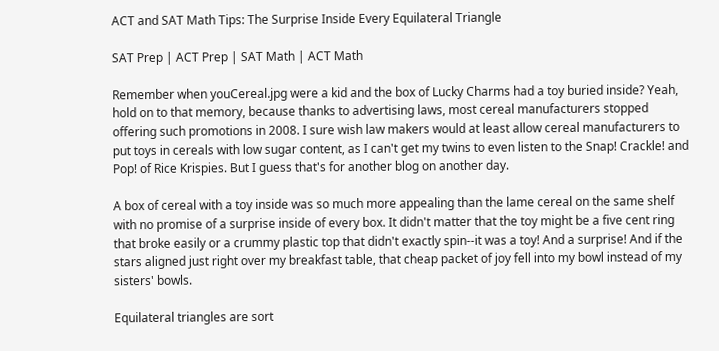ACT and SAT Math Tips: The Surprise Inside Every Equilateral Triangle

SAT Prep | ACT Prep | SAT Math | ACT Math

Remember when youCereal.jpg were a kid and the box of Lucky Charms had a toy buried inside? Yeah, hold on to that memory, because thanks to advertising laws, most cereal manufacturers stopped offering such promotions in 2008. I sure wish law makers would at least allow cereal manufacturers to put toys in cereals with low sugar content, as I can't get my twins to even listen to the Snap! Crackle! and Pop! of Rice Krispies. But I guess that's for another blog on another day.

A box of cereal with a toy inside was so much more appealing than the lame cereal on the same shelf with no promise of a surprise inside of every box. It didn't matter that the toy might be a five cent ring that broke easily or a crummy plastic top that didn't exactly spin--it was a toy! And a surprise! And if the stars aligned just right over my breakfast table, that cheap packet of joy fell into my bowl instead of my sisters' bowls.

Equilateral triangles are sort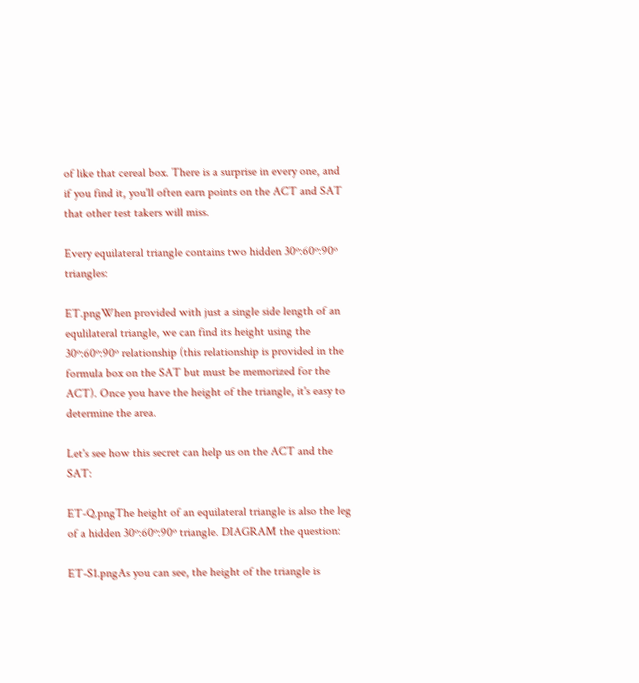of like that cereal box. There is a surprise in every one, and if you find it, you'll often earn points on the ACT and SAT that other test takers will miss.

Every equilateral triangle contains two hidden 30º:60º:90º  triangles:

ET.pngWhen provided with just a single side length of an equlilateral triangle, we can find its height using the 30º:60º:90º relationship (this relationship is provided in the formula box on the SAT but must be memorized for the ACT). Once you have the height of the triangle, it's easy to determine the area.

Let's see how this secret can help us on the ACT and the SAT:

ET-Q.pngThe height of an equilateral triangle is also the leg of a hidden 30º:60º:90º triangle. DIAGRAM the question:

ET-S1.pngAs you can see, the height of the triangle is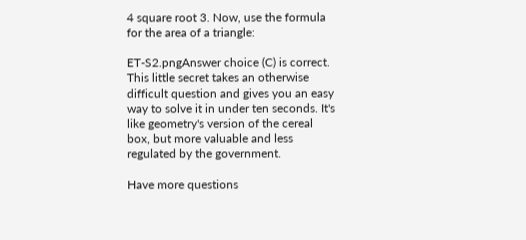4 square root 3. Now, use the formula for the area of a triangle:

ET-S2.pngAnswer choice (C) is correct. This little secret takes an otherwise difficult question and gives you an easy way to solve it in under ten seconds. It's like geometry's version of the cereal box, but more valuable and less regulated by the government.

Have more questions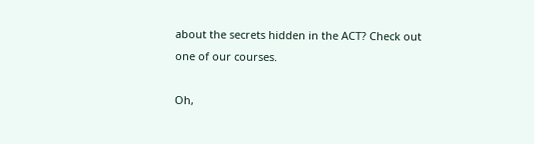about the secrets hidden in the ACT? Check out one of our courses.

Oh,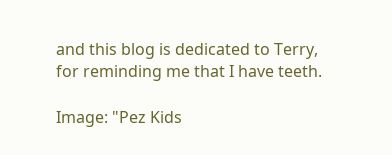and this blog is dedicated to Terry, for reminding me that I have teeth.

Image: "Pez Kids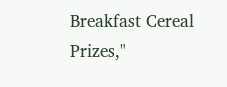Breakfast Cereal Prizes,"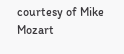courtesy of Mike Mozart